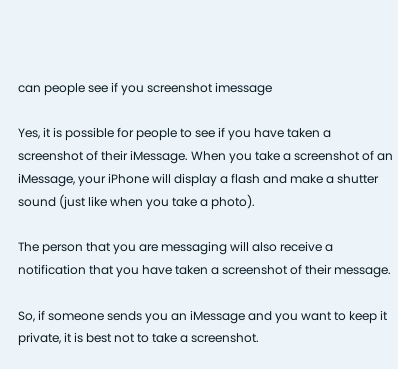can people see if you screenshot imessage

Yes, it is possible for people to see if you have taken a screenshot of their iMessage. When you take a screenshot of an iMessage, your iPhone will display a flash and make a shutter sound (just like when you take a photo).

The person that you are messaging will also receive a notification that you have taken a screenshot of their message.

So, if someone sends you an iMessage and you want to keep it private, it is best not to take a screenshot.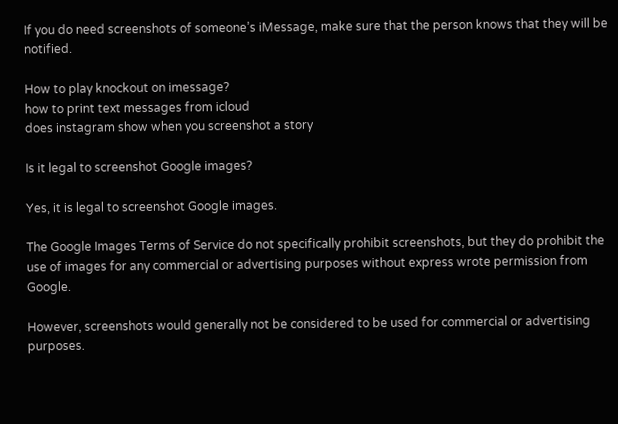If you do need screenshots of someone’s iMessage, make sure that the person knows that they will be notified.

How to play knockout on imessage?
how to print text messages from icloud
does instagram show when you screenshot a story

Is it legal to screenshot Google images?

Yes, it is legal to screenshot Google images.

The Google Images Terms of Service do not specifically prohibit screenshots, but they do prohibit the use of images for any commercial or advertising purposes without express wrote permission from Google.

However, screenshots would generally not be considered to be used for commercial or advertising purposes.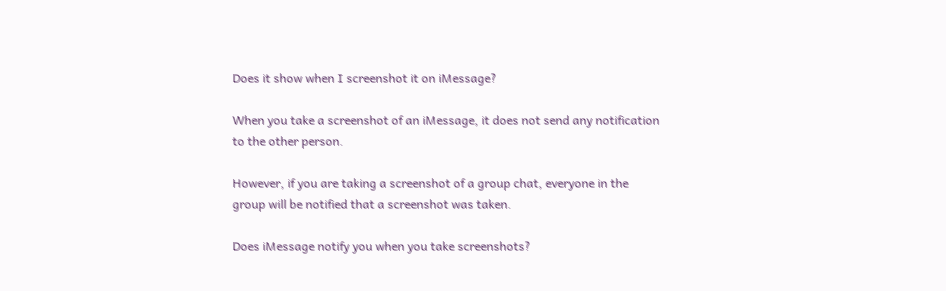Does it show when I screenshot it on iMessage?

When you take a screenshot of an iMessage, it does not send any notification to the other person.

However, if you are taking a screenshot of a group chat, everyone in the group will be notified that a screenshot was taken.

Does iMessage notify you when you take screenshots?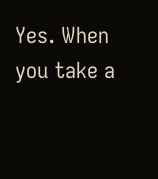Yes. When you take a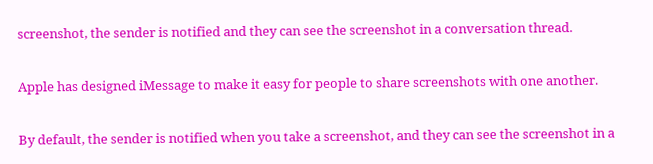screenshot, the sender is notified and they can see the screenshot in a conversation thread.

Apple has designed iMessage to make it easy for people to share screenshots with one another.

By default, the sender is notified when you take a screenshot, and they can see the screenshot in a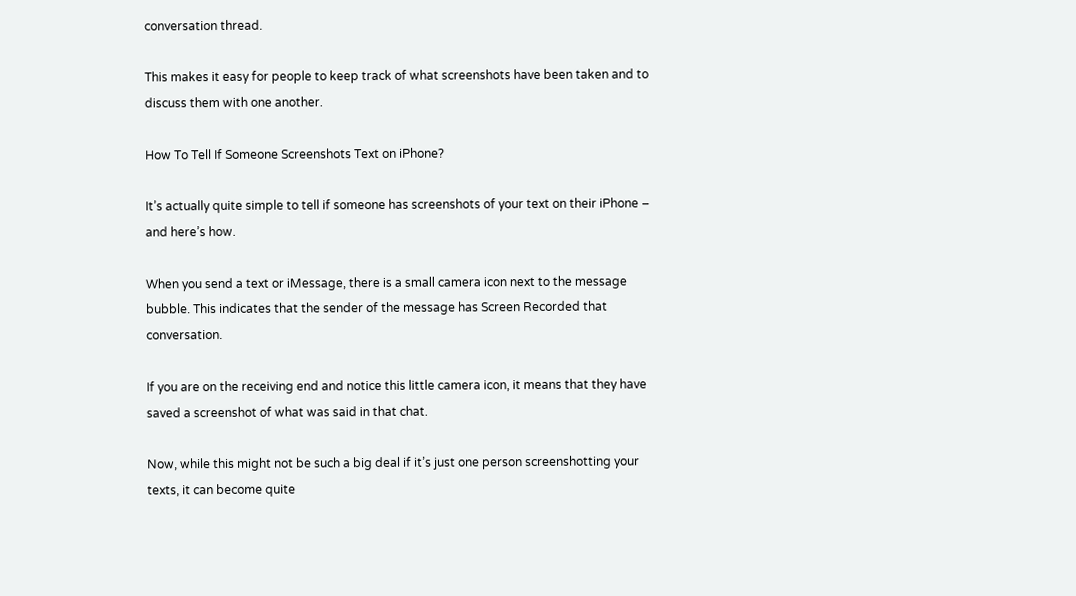conversation thread.

This makes it easy for people to keep track of what screenshots have been taken and to discuss them with one another.

How To Tell If Someone Screenshots Text on iPhone?

It’s actually quite simple to tell if someone has screenshots of your text on their iPhone – and here’s how.

When you send a text or iMessage, there is a small camera icon next to the message bubble. This indicates that the sender of the message has Screen Recorded that conversation.

If you are on the receiving end and notice this little camera icon, it means that they have saved a screenshot of what was said in that chat.

Now, while this might not be such a big deal if it’s just one person screenshotting your texts, it can become quite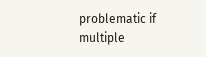problematic if multiple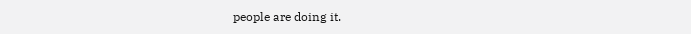people are doing it.